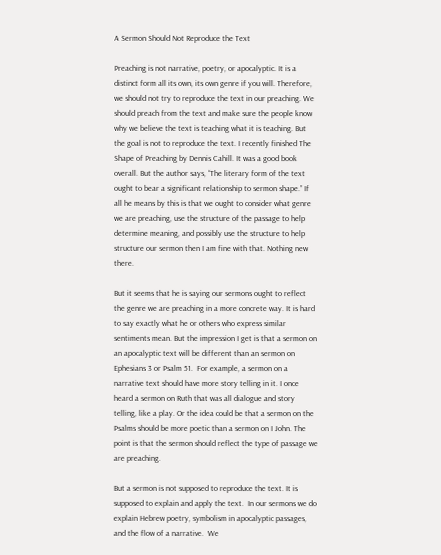A Sermon Should Not Reproduce the Text

Preaching is not narrative, poetry, or apocalyptic. It is a distinct form all its own, its own genre if you will. Therefore, we should not try to reproduce the text in our preaching. We should preach from the text and make sure the people know why we believe the text is teaching what it is teaching. But the goal is not to reproduce the text. I recently finished The Shape of Preaching by Dennis Cahill. It was a good book overall. But the author says, “The literary form of the text ought to bear a significant relationship to sermon shape.” If all he means by this is that we ought to consider what genre we are preaching, use the structure of the passage to help determine meaning, and possibly use the structure to help structure our sermon then I am fine with that. Nothing new there.

But it seems that he is saying our sermons ought to reflect the genre we are preaching in a more concrete way. It is hard to say exactly what he or others who express similar sentiments mean. But the impression I get is that a sermon on an apocalyptic text will be different than an sermon on Ephesians 3 or Psalm 51.  For example, a sermon on a narrative text should have more story telling in it. I once heard a sermon on Ruth that was all dialogue and story telling, like a play. Or the idea could be that a sermon on the Psalms should be more poetic than a sermon on I John. The point is that the sermon should reflect the type of passage we are preaching.

But a sermon is not supposed to reproduce the text. It is supposed to explain and apply the text.  In our sermons we do explain Hebrew poetry, symbolism in apocalyptic passages, and the flow of a narrative.  We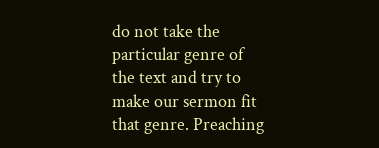do not take the particular genre of the text and try to make our sermon fit that genre. Preaching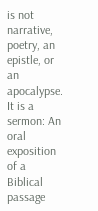is not narrative, poetry, an epistle, or an apocalypse. It is a sermon: An oral exposition of a Biblical passage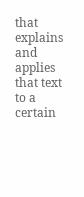that explains and applies that text to a certain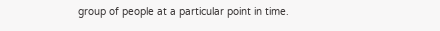group of people at a particular point in time.